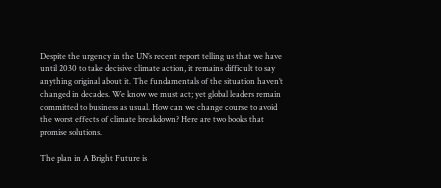Despite the urgency in the UN’s recent report telling us that we have until 2030 to take decisive climate action, it remains difficult to say anything original about it. The fundamentals of the situation haven’t changed in decades. We know we must act; yet global leaders remain committed to business as usual. How can we change course to avoid the worst effects of climate breakdown? Here are two books that promise solutions.

The plan in A Bright Future is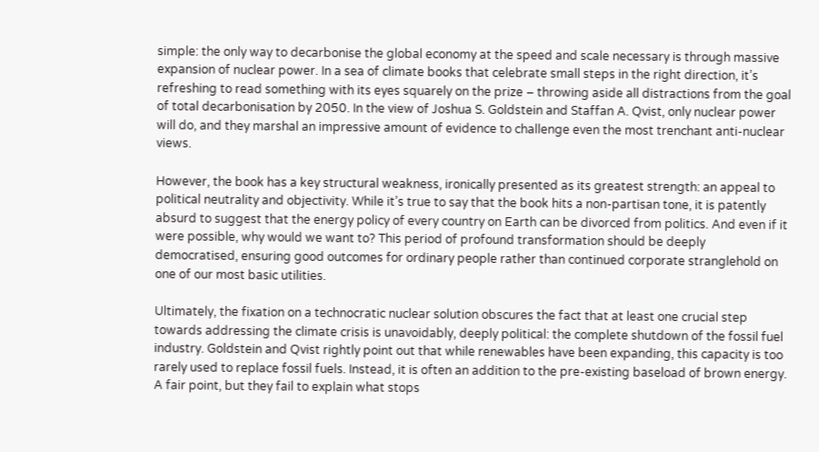simple: the only way to decarbonise the global economy at the speed and scale necessary is through massive expansion of nuclear power. In a sea of climate books that celebrate small steps in the right direction, it’s refreshing to read something with its eyes squarely on the prize – throwing aside all distractions from the goal of total decarbonisation by 2050. In the view of Joshua S. Goldstein and Staffan A. Qvist, only nuclear power will do, and they marshal an impressive amount of evidence to challenge even the most trenchant anti-nuclear views.

However, the book has a key structural weakness, ironically presented as its greatest strength: an appeal to political neutrality and objectivity. While it’s true to say that the book hits a non-partisan tone, it is patently absurd to suggest that the energy policy of every country on Earth can be divorced from politics. And even if it were possible, why would we want to? This period of profound transformation should be deeply democratised, ensuring good outcomes for ordinary people rather than continued corporate stranglehold on one of our most basic utilities.

Ultimately, the fixation on a technocratic nuclear solution obscures the fact that at least one crucial step towards addressing the climate crisis is unavoidably, deeply political: the complete shutdown of the fossil fuel industry. Goldstein and Qvist rightly point out that while renewables have been expanding, this capacity is too rarely used to replace fossil fuels. Instead, it is often an addition to the pre-existing baseload of brown energy. A fair point, but they fail to explain what stops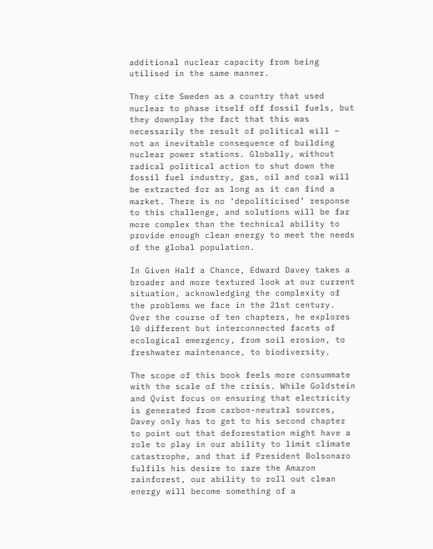additional nuclear capacity from being utilised in the same manner.

They cite Sweden as a country that used nuclear to phase itself off fossil fuels, but they downplay the fact that this was necessarily the result of political will – not an inevitable consequence of building nuclear power stations. Globally, without radical political action to shut down the fossil fuel industry, gas, oil and coal will be extracted for as long as it can find a market. There is no ‘depoliticised’ response to this challenge, and solutions will be far more complex than the technical ability to provide enough clean energy to meet the needs of the global population.

In Given Half a Chance, Edward Davey takes a broader and more textured look at our current situation, acknowledging the complexity of the problems we face in the 21st century. Over the course of ten chapters, he explores 10 different but interconnected facets of ecological emergency, from soil erosion, to freshwater maintenance, to biodiversity.

The scope of this book feels more consummate with the scale of the crisis. While Goldstein and Qvist focus on ensuring that electricity is generated from carbon-neutral sources, Davey only has to get to his second chapter to point out that deforestation might have a role to play in our ability to limit climate catastrophe, and that if President Bolsonaro fulfils his desire to raze the Amazon rainforest, our ability to roll out clean energy will become something of a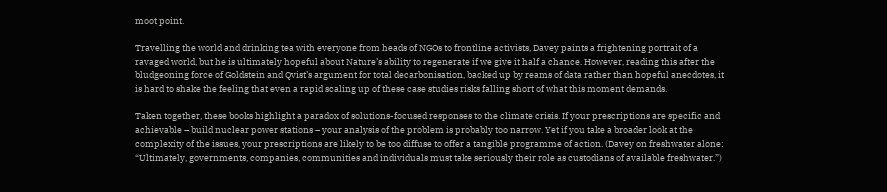moot point.

Travelling the world and drinking tea with everyone from heads of NGOs to frontline activists, Davey paints a frightening portrait of a ravaged world, but he is ultimately hopeful about Nature’s ability to regenerate if we give it half a chance. However, reading this after the bludgeoning force of Goldstein and Qvist’s argument for total decarbonisation, backed up by reams of data rather than hopeful anecdotes, it is hard to shake the feeling that even a rapid scaling up of these case studies risks falling short of what this moment demands.

Taken together, these books highlight a paradox of solutions-focused responses to the climate crisis. If your prescriptions are specific and achievable – build nuclear power stations – your analysis of the problem is probably too narrow. Yet if you take a broader look at the complexity of the issues, your prescriptions are likely to be too diffuse to offer a tangible programme of action. (Davey on freshwater alone: “Ultimately, governments, companies, communities and individuals must take seriously their role as custodians of available freshwater.”)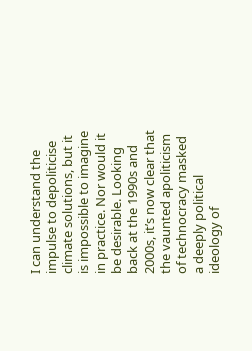I can understand the impulse to depoliticise climate solutions, but it is impossible to imagine in practice. Nor would it be desirable. Looking back at the 1990s and 2000s, it’s now clear that the vaunted apoliticism of technocracy masked a deeply political ideology of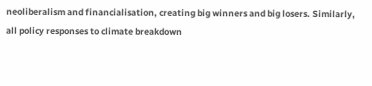neoliberalism and financialisation, creating big winners and big losers. Similarly, all policy responses to climate breakdown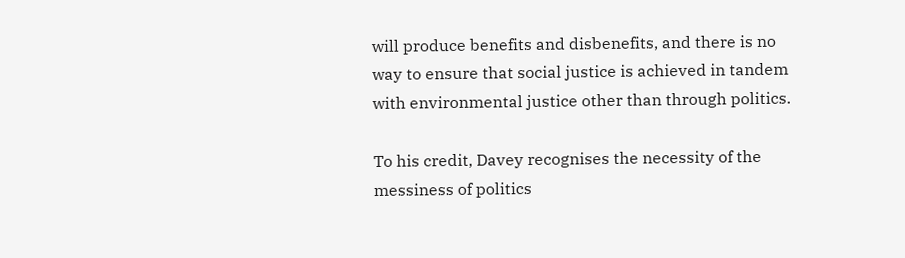will produce benefits and disbenefits, and there is no way to ensure that social justice is achieved in tandem with environmental justice other than through politics.

To his credit, Davey recognises the necessity of the messiness of politics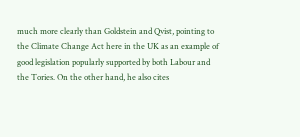much more clearly than Goldstein and Qvist, pointing to the Climate Change Act here in the UK as an example of good legislation popularly supported by both Labour and the Tories. On the other hand, he also cites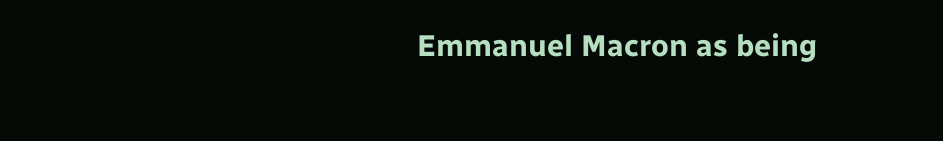Emmanuel Macron as being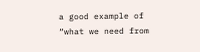a good example of “what we need from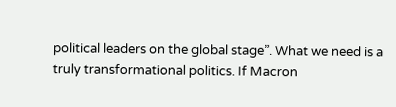political leaders on the global stage”. What we need is a truly transformational politics. If Macron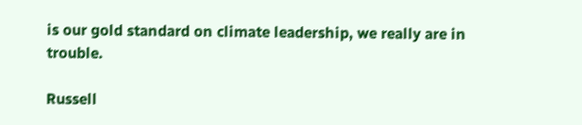is our gold standard on climate leadership, we really are in trouble.

Russell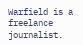Warfield is a freelance journalist.